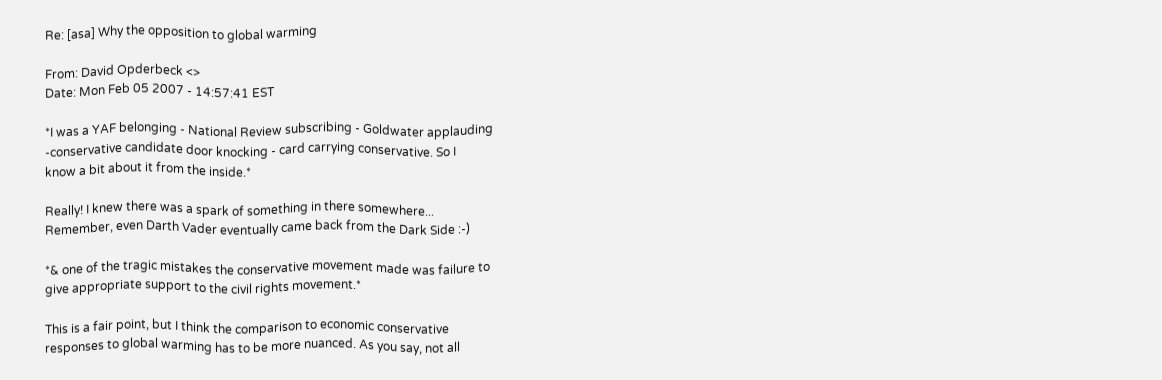Re: [asa] Why the opposition to global warming

From: David Opderbeck <>
Date: Mon Feb 05 2007 - 14:57:41 EST

*I was a YAF belonging - National Review subscribing - Goldwater applauding
-conservative candidate door knocking - card carrying conservative. So I
know a bit about it from the inside.*

Really! I knew there was a spark of something in there somewhere...
Remember, even Darth Vader eventually came back from the Dark Side :-)

*& one of the tragic mistakes the conservative movement made was failure to
give appropriate support to the civil rights movement.*

This is a fair point, but I think the comparison to economic conservative
responses to global warming has to be more nuanced. As you say, not all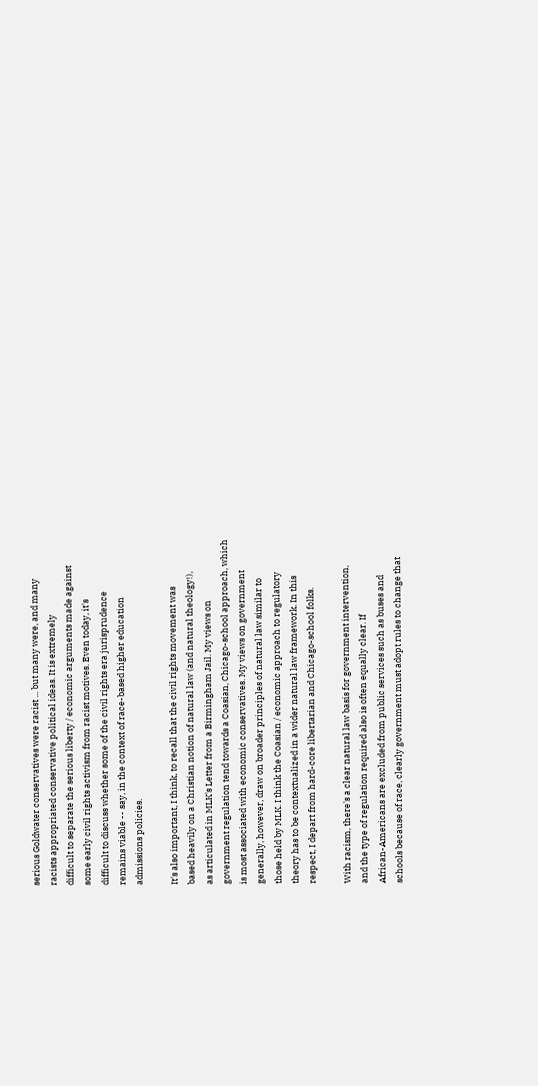serious Goldwater conservatives were racist ... but many were, and many
racists appropriated conservative political ideas. It is extremely
difficult to separate the serious liberty / economic arguments made against
some early civil rights activism from racist motives. Even today, it's
difficult to discuss whether some of the civil rights era jurisprudence
remains viable -- say, in the context of race-based higher education
admissions policies.

It's also important, I think, to recall that the civil rights movement was
based heavily on a Christian notion of natural law (and natural theology!),
as articulated in MLK's Letter from a Birmingham Jail. My views on
government regulation tend towards a Coasian, Chicago-school approach, which
is most associated with economic conservatives. My views on government
generally, however, draw on broader principles of natural law similar to
those held by MLK. I think the Coasian / economic approach to regulatory
theory has to be contextualized in a wider natural law framework. In this
respect, I depart from hard-core libertarian and Chicago-school folks.

With racism, there's a clear natural law basis for government intervention,
and the type of regulation required also is often equally clear. If
African-Americans are excluded from public services such as buses and
schools because of race, clearly government must adopt rules to change that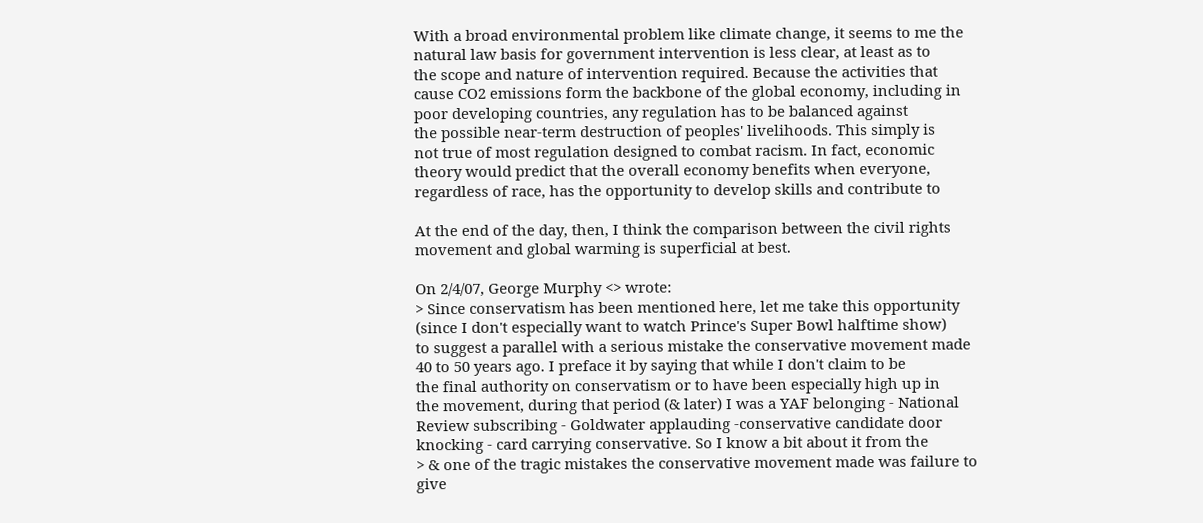With a broad environmental problem like climate change, it seems to me the
natural law basis for government intervention is less clear, at least as to
the scope and nature of intervention required. Because the activities that
cause CO2 emissions form the backbone of the global economy, including in
poor developing countries, any regulation has to be balanced against
the possible near-term destruction of peoples' livelihoods. This simply is
not true of most regulation designed to combat racism. In fact, economic
theory would predict that the overall economy benefits when everyone,
regardless of race, has the opportunity to develop skills and contribute to

At the end of the day, then, I think the comparison between the civil rights
movement and global warming is superficial at best.

On 2/4/07, George Murphy <> wrote:
> Since conservatism has been mentioned here, let me take this opportunity
(since I don't especially want to watch Prince's Super Bowl halftime show)
to suggest a parallel with a serious mistake the conservative movement made
40 to 50 years ago. I preface it by saying that while I don't claim to be
the final authority on conservatism or to have been especially high up in
the movement, during that period (& later) I was a YAF belonging - National
Review subscribing - Goldwater applauding -conservative candidate door
knocking - card carrying conservative. So I know a bit about it from the
> & one of the tragic mistakes the conservative movement made was failure to
give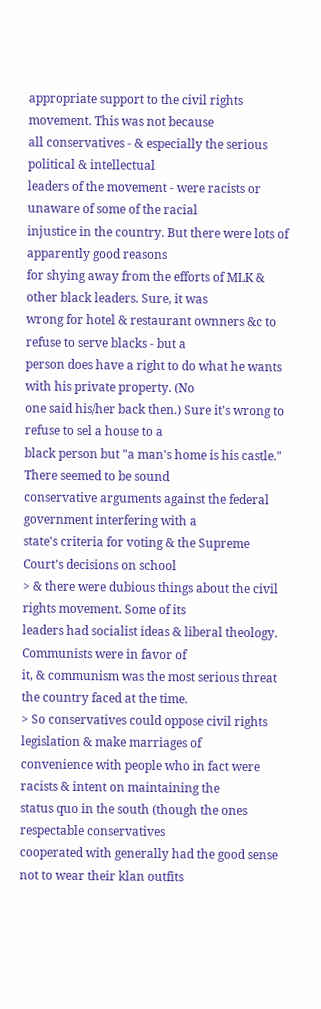appropriate support to the civil rights movement. This was not because
all conservatives - & especially the serious political & intellectual
leaders of the movement - were racists or unaware of some of the racial
injustice in the country. But there were lots of apparently good reasons
for shying away from the efforts of MLK & other black leaders. Sure, it was
wrong for hotel & restaurant ownners &c to refuse to serve blacks - but a
person does have a right to do what he wants with his private property. (No
one said his/her back then.) Sure it's wrong to refuse to sel a house to a
black person but "a man's home is his castle." There seemed to be sound
conservative arguments against the federal government interfering with a
state's criteria for voting & the Supreme Court's decisions on school
> & there were dubious things about the civil rights movement. Some of its
leaders had socialist ideas & liberal theology. Communists were in favor of
it, & communism was the most serious threat the country faced at the time.
> So conservatives could oppose civil rights legislation & make marriages of
convenience with people who in fact were racists & intent on maintaining the
status quo in the south (though the ones respectable conservatives
cooperated with generally had the good sense not to wear their klan outfits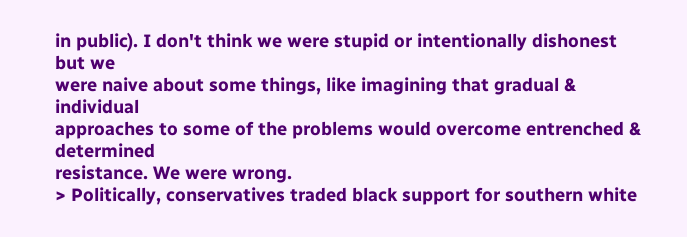in public). I don't think we were stupid or intentionally dishonest but we
were naive about some things, like imagining that gradual & individual
approaches to some of the problems would overcome entrenched & determined
resistance. We were wrong.
> Politically, conservatives traded black support for southern white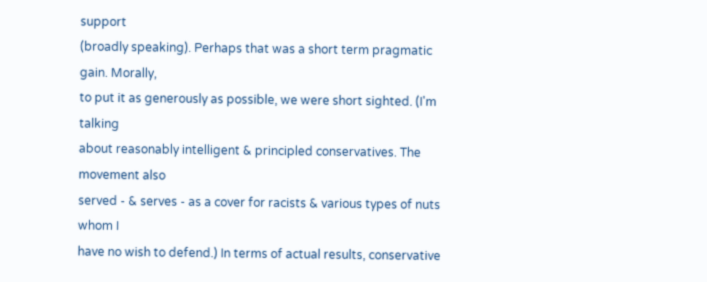support
(broadly speaking). Perhaps that was a short term pragmatic gain. Morally,
to put it as generously as possible, we were short sighted. (I'm talking
about reasonably intelligent & principled conservatives. The movement also
served - & serves - as a cover for racists & various types of nuts whom I
have no wish to defend.) In terms of actual results, conservative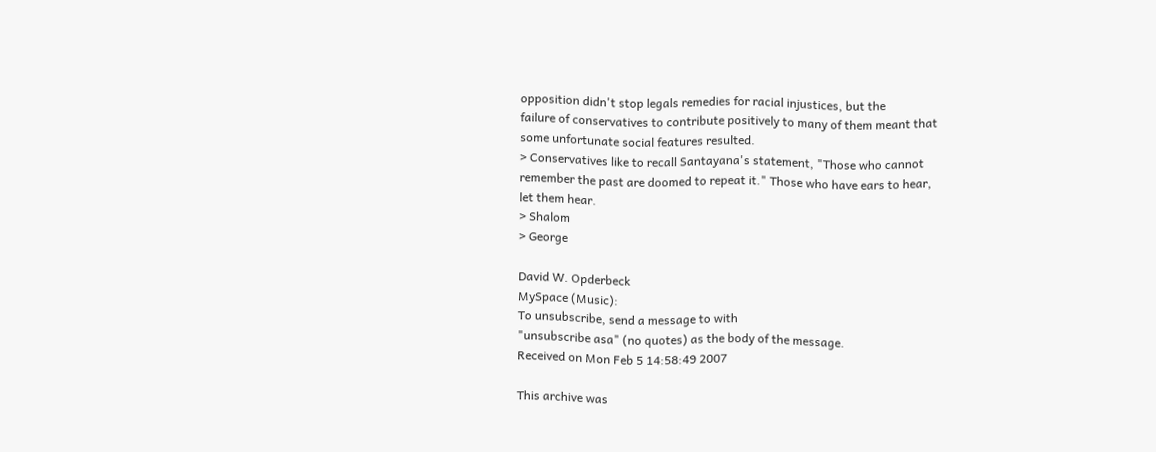opposition didn't stop legals remedies for racial injustices, but the
failure of conservatives to contribute positively to many of them meant that
some unfortunate social features resulted.
> Conservatives like to recall Santayana's statement, "Those who cannot
remember the past are doomed to repeat it." Those who have ears to hear,
let them hear.
> Shalom
> George

David W. Opderbeck
MySpace (Music):
To unsubscribe, send a message to with
"unsubscribe asa" (no quotes) as the body of the message.
Received on Mon Feb 5 14:58:49 2007

This archive was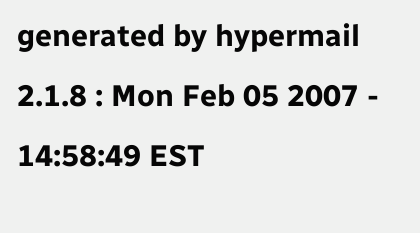generated by hypermail 2.1.8 : Mon Feb 05 2007 - 14:58:49 EST